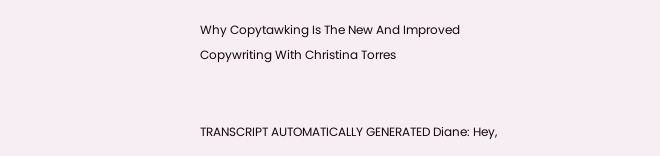Why Copytawking Is The New And Improved Copywriting With Christina Torres


TRANSCRIPT AUTOMATICALLY GENERATED Diane: Hey,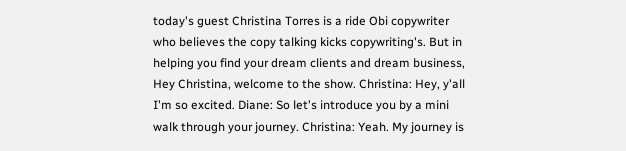today's guest Christina Torres is a ride Obi copywriter who believes the copy talking kicks copywriting's. But in helping you find your dream clients and dream business, Hey Christina, welcome to the show. Christina: Hey, y'all I'm so excited. Diane: So let's introduce you by a mini walk through your journey. Christina: Yeah. My journey is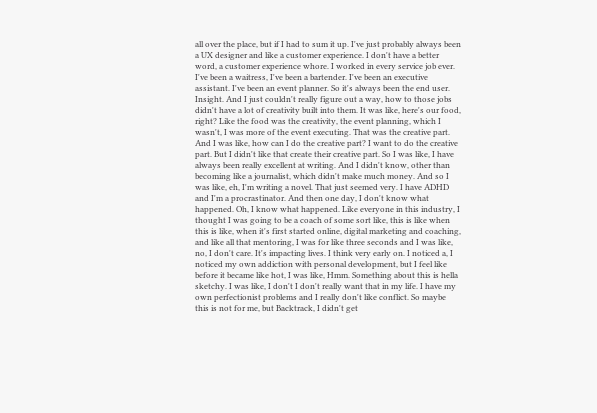all over the place, but if I had to sum it up. I've just probably always been a UX designer and like a customer experience. I don't have a better word, a customer experience whore. I worked in every service job ever. I've been a waitress, I've been a bartender. I've been an executive assistant. I've been an event planner. So it's always been the end user. Insight. And I just couldn't really figure out a way, how to those jobs didn't have a lot of creativity built into them. It was like, here's our food, right? Like the food was the creativity, the event planning, which I wasn't, I was more of the event executing. That was the creative part. And I was like, how can I do the creative part? I want to do the creative part. But I didn't like that create their creative part. So I was like, I have always been really excellent at writing. And I didn't know, other than becoming like a journalist, which didn't make much money. And so I was like, eh, I'm writing a novel. That just seemed very. I have ADHD and I'm a procrastinator. And then one day, I don't know what happened. Oh, I know what happened. Like everyone in this industry, I thought I was going to be a coach of some sort like, this is like when this is like, when it's first started online, digital marketing and coaching, and like all that mentoring, I was for like three seconds and I was like, no, I don't care. It's impacting lives. I think very early on. I noticed a, I noticed my own addiction with personal development, but I feel like before it became like hot, I was like, Hmm. Something about this is hella sketchy. I was like, I don't I don't really want that in my life. I have my own perfectionist problems and I really don't like conflict. So maybe this is not for me, but Backtrack, I didn't get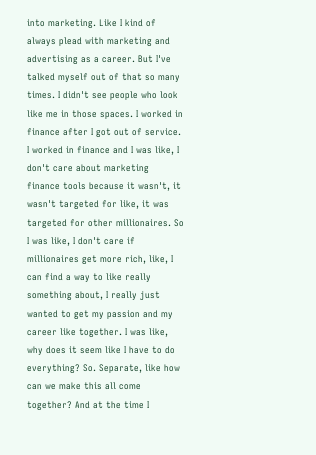into marketing. Like I kind of always plead with marketing and advertising as a career. But I've talked myself out of that so many times. I didn't see people who look like me in those spaces. I worked in finance after I got out of service. I worked in finance and I was like, I don't care about marketing finance tools because it wasn't, it wasn't targeted for like, it was targeted for other millionaires. So I was like, I don't care if millionaires get more rich, like, I can find a way to like really something about, I really just wanted to get my passion and my career like together. I was like, why does it seem like I have to do everything? So. Separate, like how can we make this all come together? And at the time I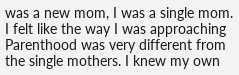was a new mom, I was a single mom. I felt like the way I was approaching Parenthood was very different from the single mothers. I knew my own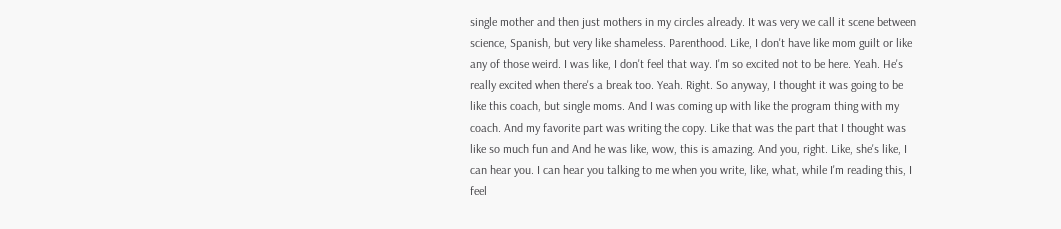single mother and then just mothers in my circles already. It was very we call it scene between science, Spanish, but very like shameless. Parenthood. Like, I don't have like mom guilt or like any of those weird. I was like, I don't feel that way. I'm so excited not to be here. Yeah. He's really excited when there's a break too. Yeah. Right. So anyway, I thought it was going to be like this coach, but single moms. And I was coming up with like the program thing with my coach. And my favorite part was writing the copy. Like that was the part that I thought was like so much fun and And he was like, wow, this is amazing. And you, right. Like, she's like, I can hear you. I can hear you talking to me when you write, like, what, while I'm reading this, I feel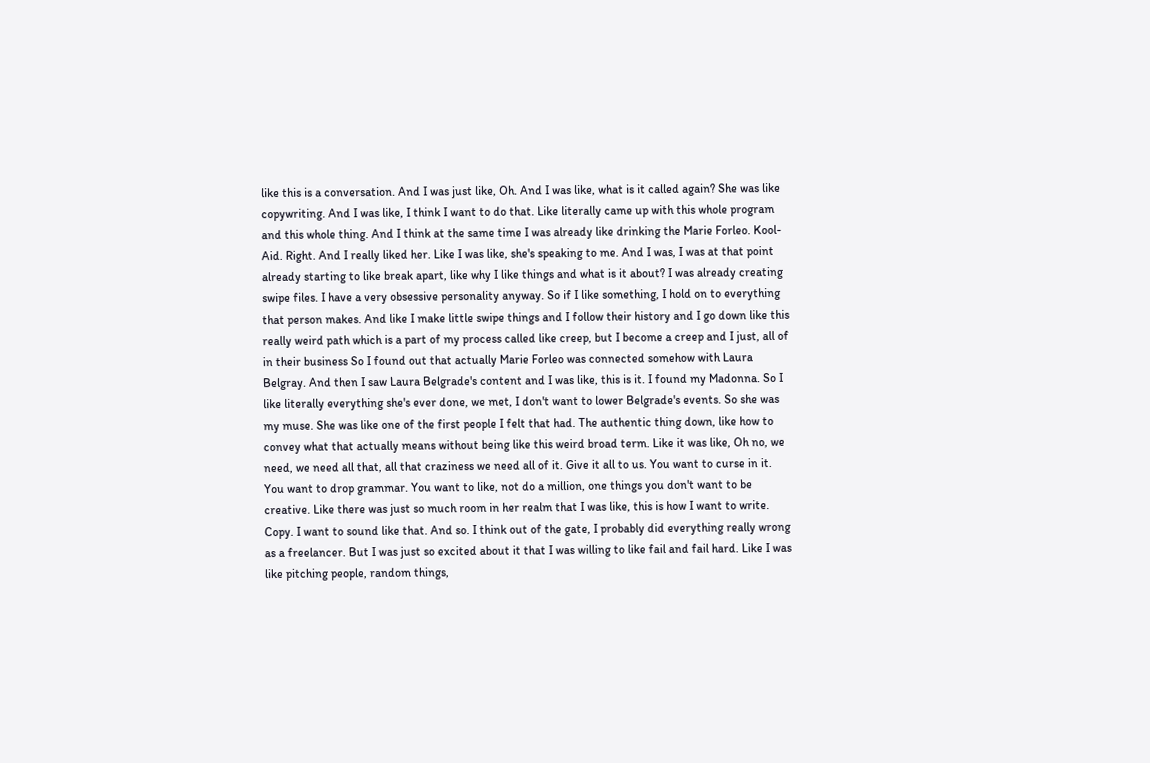like this is a conversation. And I was just like, Oh. And I was like, what is it called again? She was like copywriting. And I was like, I think I want to do that. Like literally came up with this whole program and this whole thing. And I think at the same time I was already like drinking the Marie Forleo. Kool-Aid. Right. And I really liked her. Like I was like, she's speaking to me. And I was, I was at that point already starting to like break apart, like why I like things and what is it about? I was already creating swipe files. I have a very obsessive personality anyway. So if I like something, I hold on to everything that person makes. And like I make little swipe things and I follow their history and I go down like this really weird path which is a part of my process called like creep, but I become a creep and I just, all of in their business So I found out that actually Marie Forleo was connected somehow with Laura Belgray. And then I saw Laura Belgrade's content and I was like, this is it. I found my Madonna. So I like literally everything she's ever done, we met, I don't want to lower Belgrade's events. So she was my muse. She was like one of the first people I felt that had. The authentic thing down, like how to convey what that actually means without being like this weird broad term. Like it was like, Oh no, we need, we need all that, all that craziness we need all of it. Give it all to us. You want to curse in it. You want to drop grammar. You want to like, not do a million, one things you don't want to be creative. Like there was just so much room in her realm that I was like, this is how I want to write. Copy. I want to sound like that. And so. I think out of the gate, I probably did everything really wrong as a freelancer. But I was just so excited about it that I was willing to like fail and fail hard. Like I was like pitching people, random things,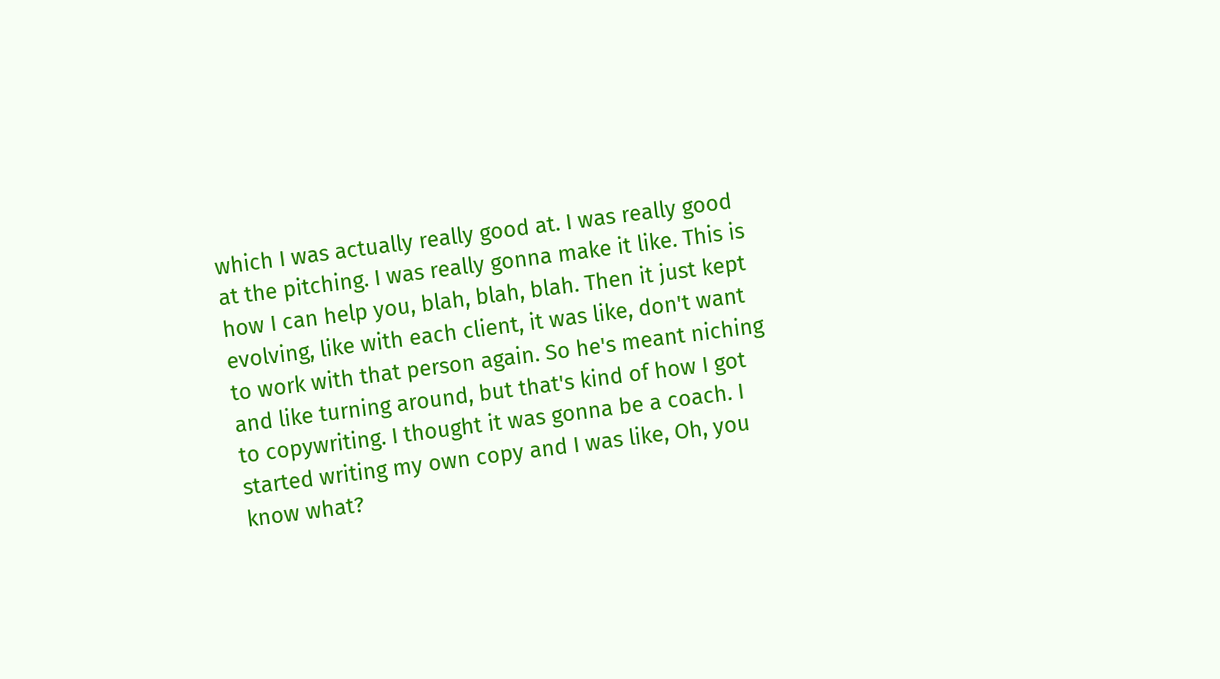which I was actually really good at. I was really good at the pitching. I was really gonna make it like. This is how I can help you, blah, blah, blah. Then it just kept evolving, like with each client, it was like, don't want to work with that person again. So he's meant niching and like turning around, but that's kind of how I got to copywriting. I thought it was gonna be a coach. I started writing my own copy and I was like, Oh, you know what?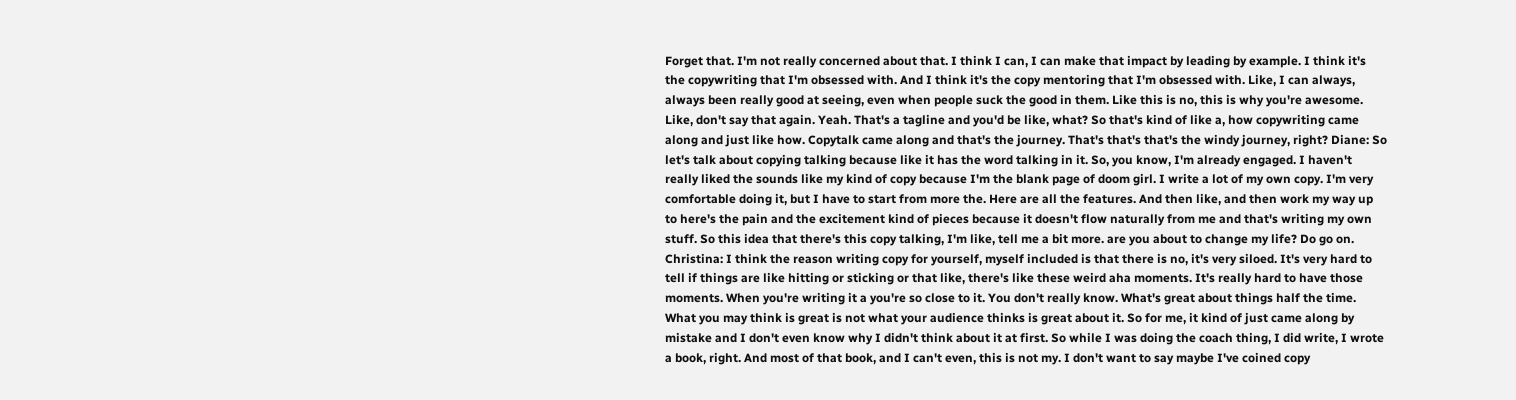Forget that. I'm not really concerned about that. I think I can, I can make that impact by leading by example. I think it's the copywriting that I'm obsessed with. And I think it's the copy mentoring that I'm obsessed with. Like, I can always, always been really good at seeing, even when people suck the good in them. Like this is no, this is why you're awesome. Like, don't say that again. Yeah. That's a tagline and you'd be like, what? So that's kind of like a, how copywriting came along and just like how. Copytalk came along and that's the journey. That's that's that's the windy journey, right? Diane: So let's talk about copying talking because like it has the word talking in it. So, you know, I'm already engaged. I haven't really liked the sounds like my kind of copy because I'm the blank page of doom girl. I write a lot of my own copy. I'm very comfortable doing it, but I have to start from more the. Here are all the features. And then like, and then work my way up to here's the pain and the excitement kind of pieces because it doesn't flow naturally from me and that's writing my own stuff. So this idea that there's this copy talking, I'm like, tell me a bit more. are you about to change my life? Do go on. Christina: I think the reason writing copy for yourself, myself included is that there is no, it's very siloed. It's very hard to tell if things are like hitting or sticking or that like, there's like these weird aha moments. It's really hard to have those moments. When you're writing it a you're so close to it. You don't really know. What's great about things half the time. What you may think is great is not what your audience thinks is great about it. So for me, it kind of just came along by mistake and I don't even know why I didn't think about it at first. So while I was doing the coach thing, I did write, I wrote a book, right. And most of that book, and I can't even, this is not my. I don't want to say maybe I've coined copy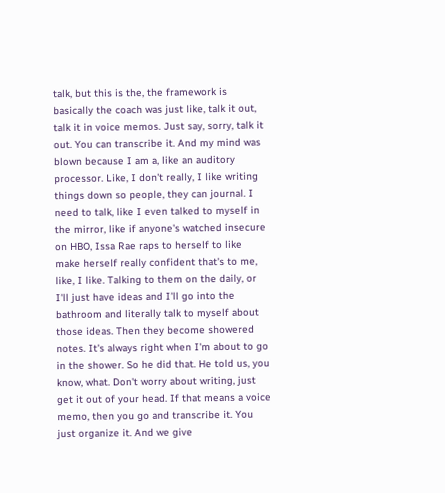talk, but this is the, the framework is basically the coach was just like, talk it out, talk it in voice memos. Just say, sorry, talk it out. You can transcribe it. And my mind was blown because I am a, like an auditory processor. Like, I don't really, I like writing things down so people, they can journal. I need to talk, like I even talked to myself in the mirror, like if anyone's watched insecure on HBO, Issa Rae raps to herself to like make herself really confident that's to me, like, I like. Talking to them on the daily, or I'll just have ideas and I'll go into the bathroom and literally talk to myself about those ideas. Then they become showered notes. It's always right when I'm about to go in the shower. So he did that. He told us, you know, what. Don't worry about writing, just get it out of your head. If that means a voice memo, then you go and transcribe it. You just organize it. And we give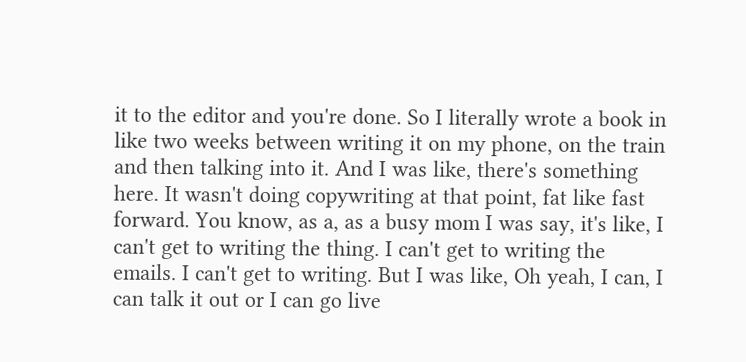it to the editor and you're done. So I literally wrote a book in like two weeks between writing it on my phone, on the train and then talking into it. And I was like, there's something here. It wasn't doing copywriting at that point, fat like fast forward. You know, as a, as a busy mom I was say, it's like, I can't get to writing the thing. I can't get to writing the emails. I can't get to writing. But I was like, Oh yeah, I can, I can talk it out or I can go live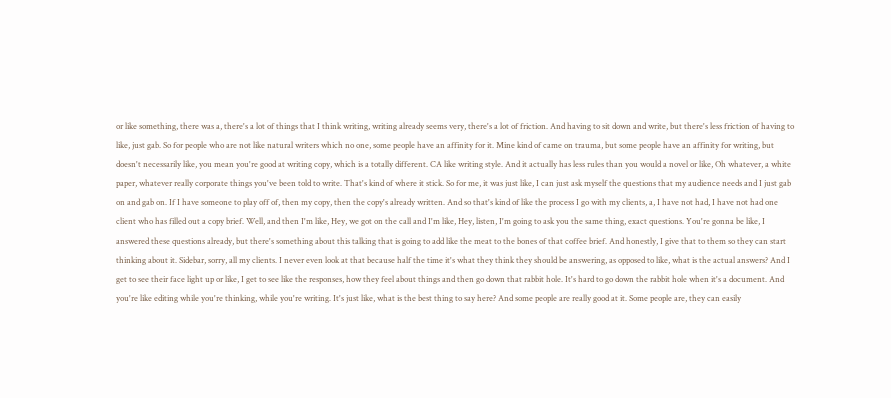or like something, there was a, there's a lot of things that I think writing, writing already seems very, there's a lot of friction. And having to sit down and write, but there's less friction of having to like, just gab. So for people who are not like natural writers which no one, some people have an affinity for it. Mine kind of came on trauma, but some people have an affinity for writing, but doesn't necessarily like, you mean you're good at writing copy, which is a totally different. CA like writing style. And it actually has less rules than you would a novel or like, Oh whatever, a white paper, whatever really corporate things you've been told to write. That's kind of where it stick. So for me, it was just like, I can just ask myself the questions that my audience needs and I just gab on and gab on. If I have someone to play off of, then my copy, then the copy's already written. And so that's kind of like the process I go with my clients, a, I have not had, I have not had one client who has filled out a copy brief. Well, and then I'm like, Hey, we got on the call and I'm like, Hey, listen, I'm going to ask you the same thing, exact questions. You're gonna be like, I answered these questions already, but there's something about this talking that is going to add like the meat to the bones of that coffee brief. And honestly, I give that to them so they can start thinking about it. Sidebar, sorry, all my clients. I never even look at that because half the time it's what they think they should be answering, as opposed to like, what is the actual answers? And I get to see their face light up or like, I get to see like the responses, how they feel about things and then go down that rabbit hole. It's hard to go down the rabbit hole when it's a document. And you're like editing while you're thinking, while you're writing. It's just like, what is the best thing to say here? And some people are really good at it. Some people are, they can easily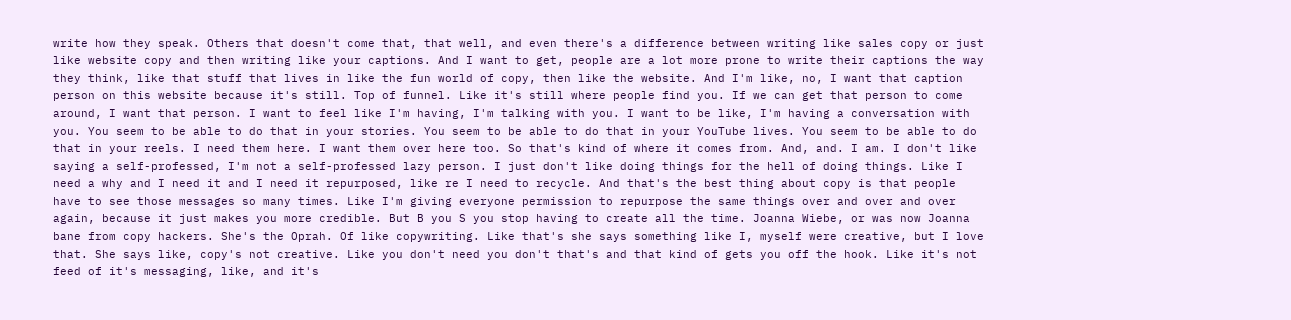write how they speak. Others that doesn't come that, that well, and even there's a difference between writing like sales copy or just like website copy and then writing like your captions. And I want to get, people are a lot more prone to write their captions the way they think, like that stuff that lives in like the fun world of copy, then like the website. And I'm like, no, I want that caption person on this website because it's still. Top of funnel. Like it's still where people find you. If we can get that person to come around, I want that person. I want to feel like I'm having, I'm talking with you. I want to be like, I'm having a conversation with you. You seem to be able to do that in your stories. You seem to be able to do that in your YouTube lives. You seem to be able to do that in your reels. I need them here. I want them over here too. So that's kind of where it comes from. And, and. I am. I don't like saying a self-professed, I'm not a self-professed lazy person. I just don't like doing things for the hell of doing things. Like I need a why and I need it and I need it repurposed, like re I need to recycle. And that's the best thing about copy is that people have to see those messages so many times. Like I'm giving everyone permission to repurpose the same things over and over and over again, because it just makes you more credible. But B you S you stop having to create all the time. Joanna Wiebe, or was now Joanna bane from copy hackers. She's the Oprah. Of like copywriting. Like that's she says something like I, myself were creative, but I love that. She says like, copy's not creative. Like you don't need you don't that's and that kind of gets you off the hook. Like it's not feed of it's messaging, like, and it's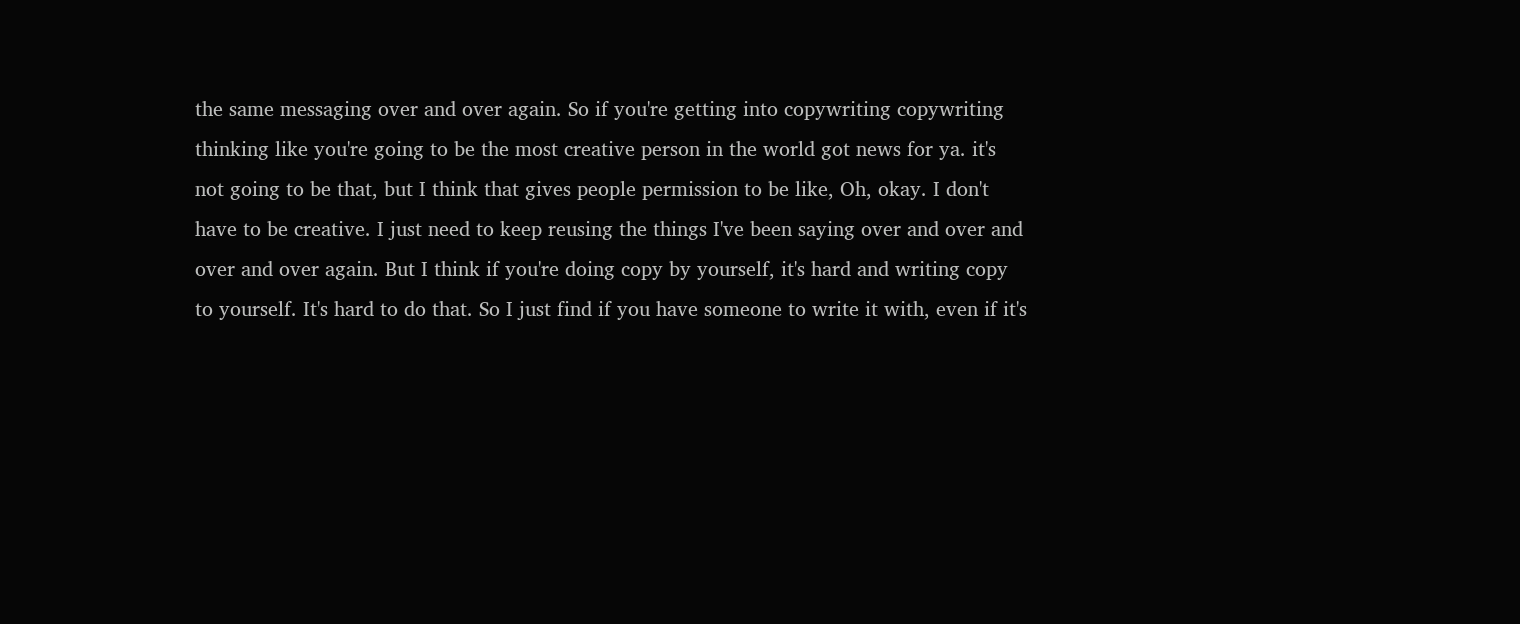the same messaging over and over again. So if you're getting into copywriting copywriting thinking like you're going to be the most creative person in the world got news for ya. it's not going to be that, but I think that gives people permission to be like, Oh, okay. I don't have to be creative. I just need to keep reusing the things I've been saying over and over and over and over again. But I think if you're doing copy by yourself, it's hard and writing copy to yourself. It's hard to do that. So I just find if you have someone to write it with, even if it's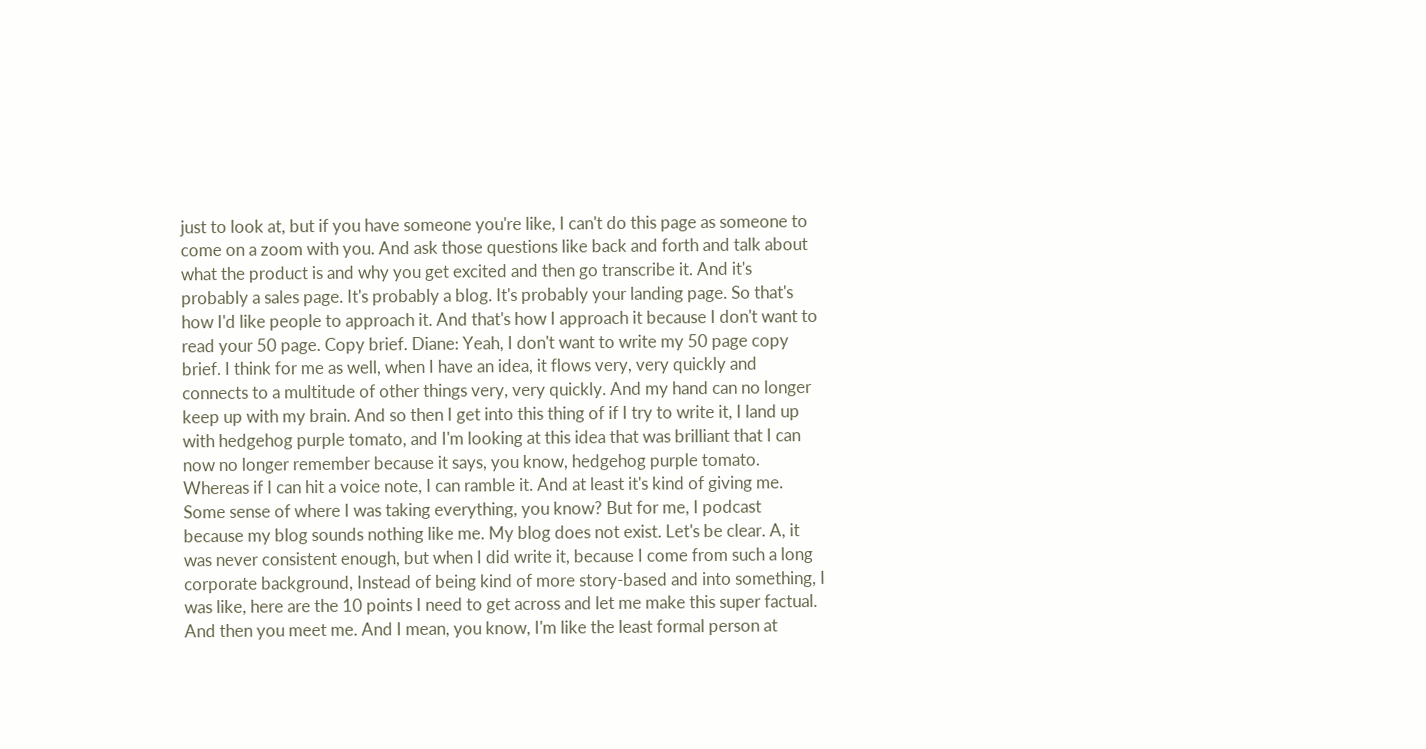just to look at, but if you have someone you're like, I can't do this page as someone to come on a zoom with you. And ask those questions like back and forth and talk about what the product is and why you get excited and then go transcribe it. And it's probably a sales page. It's probably a blog. It's probably your landing page. So that's how I'd like people to approach it. And that's how I approach it because I don't want to read your 50 page. Copy brief. Diane: Yeah, I don't want to write my 50 page copy brief. I think for me as well, when I have an idea, it flows very, very quickly and connects to a multitude of other things very, very quickly. And my hand can no longer keep up with my brain. And so then I get into this thing of if I try to write it, I land up with hedgehog purple tomato, and I'm looking at this idea that was brilliant that I can now no longer remember because it says, you know, hedgehog purple tomato. Whereas if I can hit a voice note, I can ramble it. And at least it's kind of giving me. Some sense of where I was taking everything, you know? But for me, I podcast because my blog sounds nothing like me. My blog does not exist. Let's be clear. A, it was never consistent enough, but when I did write it, because I come from such a long corporate background, Instead of being kind of more story-based and into something, I was like, here are the 10 points I need to get across and let me make this super factual. And then you meet me. And I mean, you know, I'm like the least formal person at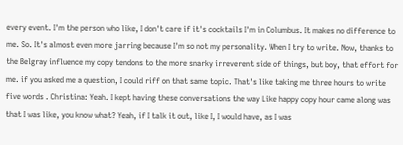every event. I'm the person who like, I don't care if it's cocktails I'm in Columbus. It makes no difference to me. So. It's almost even more jarring because I'm so not my personality. When I try to write. Now, thanks to the Belgray influence my copy tendons to the more snarky irreverent side of things, but boy, that effort for me. if you asked me a question, I could riff on that same topic. That's like taking me three hours to write five words . Christina: Yeah. I kept having these conversations the way Like happy copy hour came along was that I was like, you know what? Yeah, if I talk it out, like I, I would have, as I was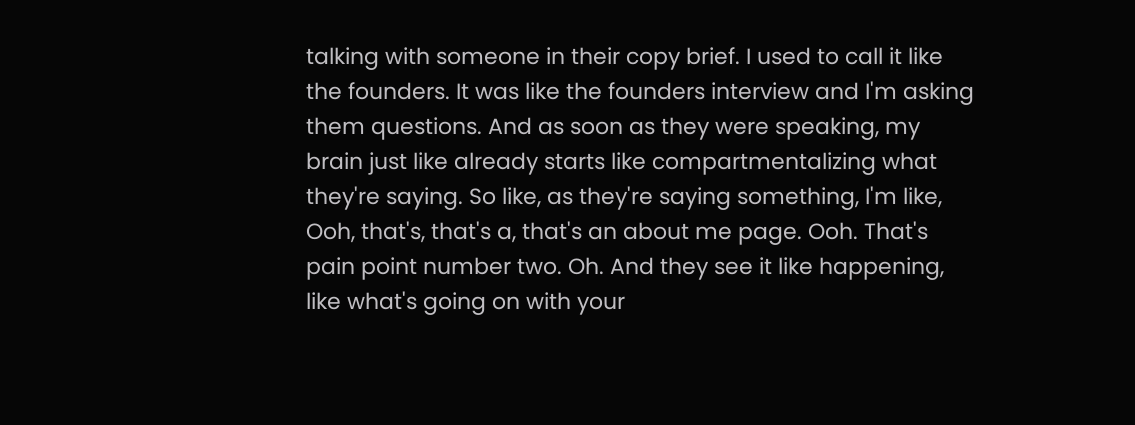talking with someone in their copy brief. I used to call it like the founders. It was like the founders interview and I'm asking them questions. And as soon as they were speaking, my brain just like already starts like compartmentalizing what they're saying. So like, as they're saying something, I'm like, Ooh, that's, that's a, that's an about me page. Ooh. That's pain point number two. Oh. And they see it like happening, like what's going on with your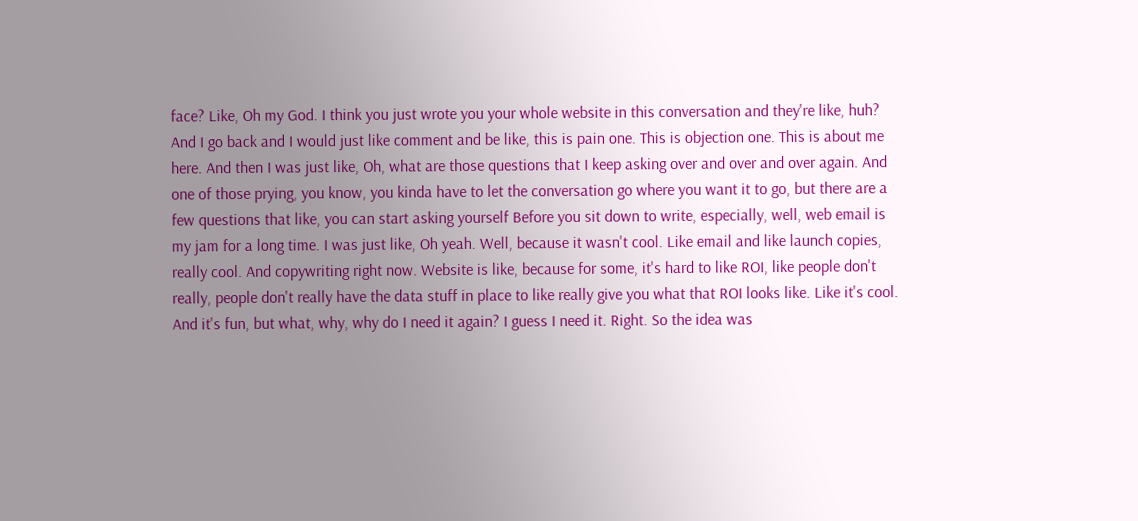face? Like, Oh my God. I think you just wrote you your whole website in this conversation and they're like, huh? And I go back and I would just like comment and be like, this is pain one. This is objection one. This is about me here. And then I was just like, Oh, what are those questions that I keep asking over and over and over again. And one of those prying, you know, you kinda have to let the conversation go where you want it to go, but there are a few questions that like, you can start asking yourself Before you sit down to write, especially, well, web email is my jam for a long time. I was just like, Oh yeah. Well, because it wasn't cool. Like email and like launch copies, really cool. And copywriting right now. Website is like, because for some, it's hard to like ROI, like people don't really, people don't really have the data stuff in place to like really give you what that ROI looks like. Like it's cool. And it's fun, but what, why, why do I need it again? I guess I need it. Right. So the idea was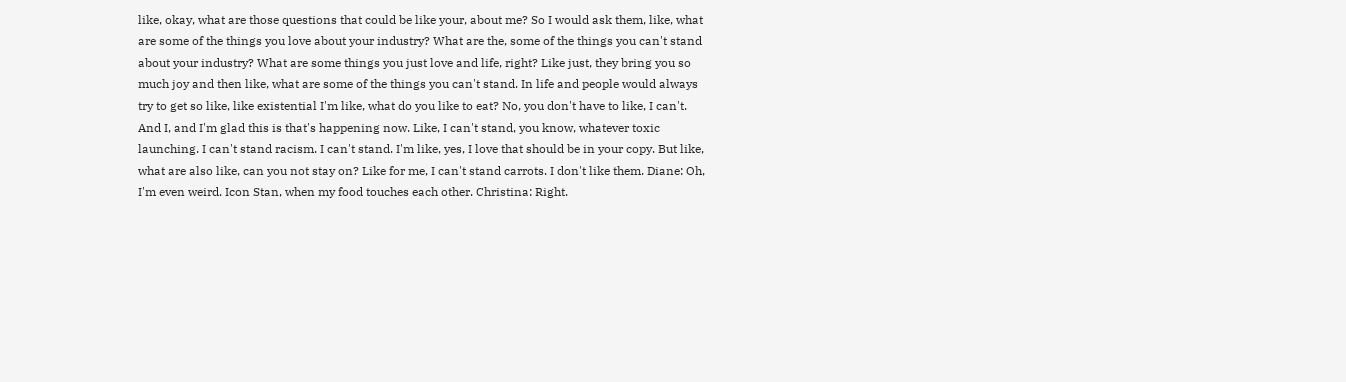like, okay, what are those questions that could be like your, about me? So I would ask them, like, what are some of the things you love about your industry? What are the, some of the things you can't stand about your industry? What are some things you just love and life, right? Like just, they bring you so much joy and then like, what are some of the things you can't stand. In life and people would always try to get so like, like existential I'm like, what do you like to eat? No, you don't have to like, I can't. And I, and I'm glad this is that's happening now. Like, I can't stand, you know, whatever toxic launching. I can't stand racism. I can't stand. I'm like, yes, I love that should be in your copy. But like, what are also like, can you not stay on? Like for me, I can't stand carrots. I don't like them. Diane: Oh, I'm even weird. Icon Stan, when my food touches each other. Christina: Right.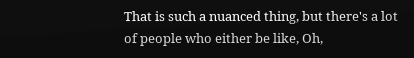That is such a nuanced thing, but there's a lot of people who either be like, Oh,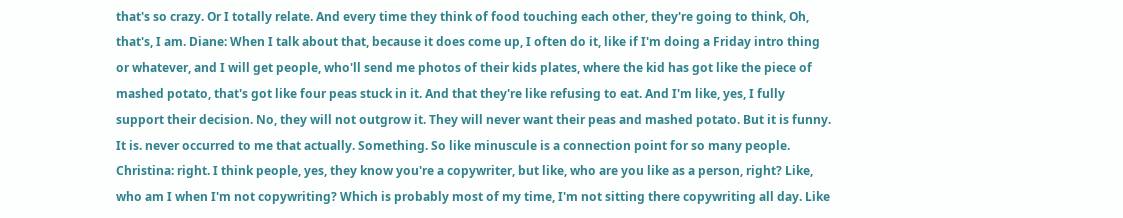that's so crazy. Or I totally relate. And every time they think of food touching each other, they're going to think, Oh, that's, I am. Diane: When I talk about that, because it does come up, I often do it, like if I'm doing a Friday intro thing or whatever, and I will get people, who'll send me photos of their kids plates, where the kid has got like the piece of mashed potato, that's got like four peas stuck in it. And that they're like refusing to eat. And I'm like, yes, I fully support their decision. No, they will not outgrow it. They will never want their peas and mashed potato. But it is funny. It is. never occurred to me that actually. Something. So like minuscule is a connection point for so many people. Christina: right. I think people, yes, they know you're a copywriter, but like, who are you like as a person, right? Like, who am I when I'm not copywriting? Which is probably most of my time, I'm not sitting there copywriting all day. Like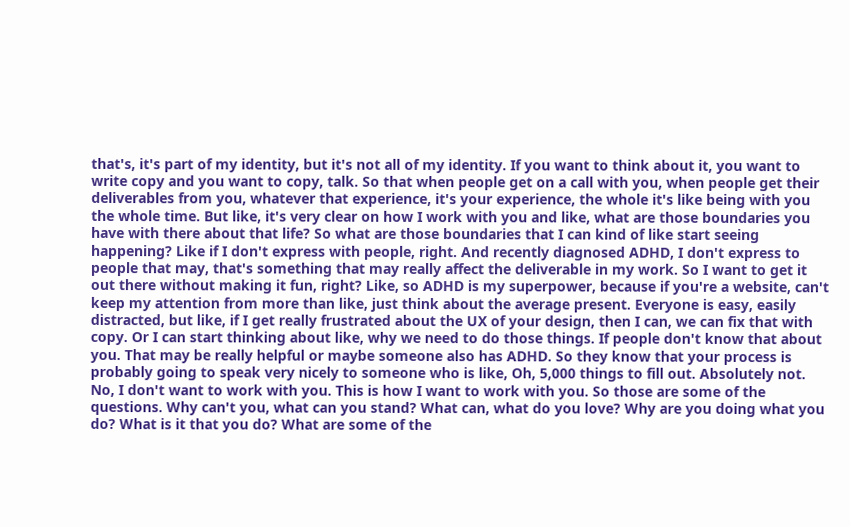that's, it's part of my identity, but it's not all of my identity. If you want to think about it, you want to write copy and you want to copy, talk. So that when people get on a call with you, when people get their deliverables from you, whatever that experience, it's your experience, the whole it's like being with you the whole time. But like, it's very clear on how I work with you and like, what are those boundaries you have with there about that life? So what are those boundaries that I can kind of like start seeing happening? Like if I don't express with people, right. And recently diagnosed ADHD, I don't express to people that may, that's something that may really affect the deliverable in my work. So I want to get it out there without making it fun, right? Like, so ADHD is my superpower, because if you're a website, can't keep my attention from more than like, just think about the average present. Everyone is easy, easily distracted, but like, if I get really frustrated about the UX of your design, then I can, we can fix that with copy. Or I can start thinking about like, why we need to do those things. If people don't know that about you. That may be really helpful or maybe someone also has ADHD. So they know that your process is probably going to speak very nicely to someone who is like, Oh, 5,000 things to fill out. Absolutely not. No, I don't want to work with you. This is how I want to work with you. So those are some of the questions. Why can't you, what can you stand? What can, what do you love? Why are you doing what you do? What is it that you do? What are some of the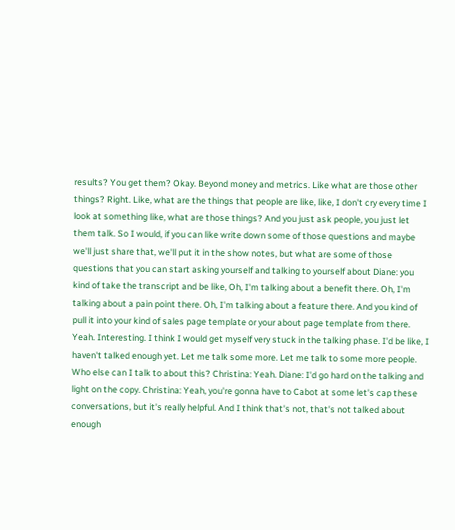results? You get them? Okay. Beyond money and metrics. Like what are those other things? Right. Like, what are the things that people are like, like, I don't cry every time I look at something like, what are those things? And you just ask people, you just let them talk. So I would, if you can like write down some of those questions and maybe we'll just share that, we'll put it in the show notes, but what are some of those questions that you can start asking yourself and talking to yourself about Diane: you kind of take the transcript and be like, Oh, I'm talking about a benefit there. Oh, I'm talking about a pain point there. Oh, I'm talking about a feature there. And you kind of pull it into your kind of sales page template or your about page template from there. Yeah. Interesting. I think I would get myself very stuck in the talking phase. I'd be like, I haven't talked enough yet. Let me talk some more. Let me talk to some more people. Who else can I talk to about this? Christina: Yeah. Diane: I'd go hard on the talking and light on the copy. Christina: Yeah, you're gonna have to Cabot at some let's cap these conversations, but it's really helpful. And I think that's not, that's not talked about enough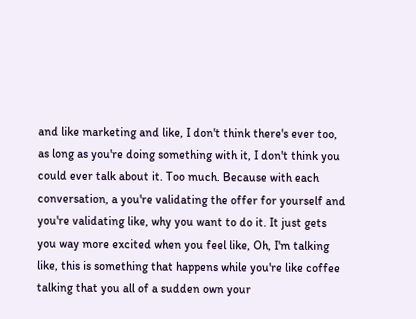and like marketing and like, I don't think there's ever too, as long as you're doing something with it, I don't think you could ever talk about it. Too much. Because with each conversation, a you're validating the offer for yourself and you're validating like, why you want to do it. It just gets you way more excited when you feel like, Oh, I'm talking like, this is something that happens while you're like coffee talking that you all of a sudden own your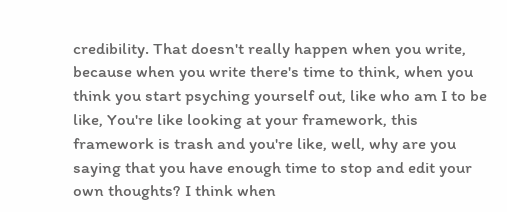credibility. That doesn't really happen when you write, because when you write there's time to think, when you think you start psyching yourself out, like who am I to be like, You're like looking at your framework, this framework is trash and you're like, well, why are you saying that you have enough time to stop and edit your own thoughts? I think when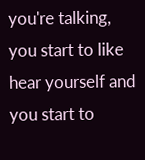you're talking, you start to like hear yourself and you start to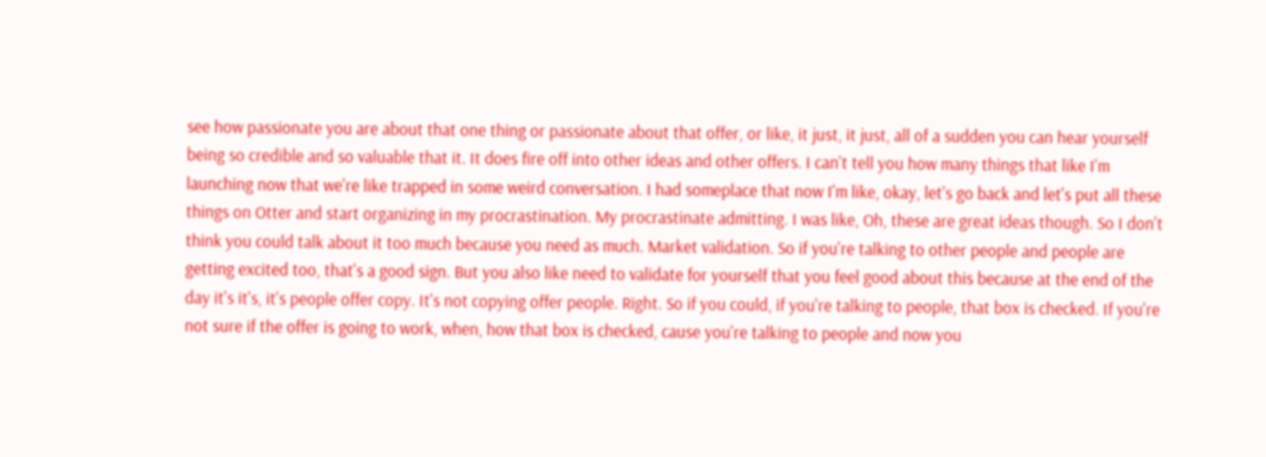see how passionate you are about that one thing or passionate about that offer, or like, it just, it just, all of a sudden you can hear yourself being so credible and so valuable that it. It does fire off into other ideas and other offers. I can't tell you how many things that like I'm launching now that we're like trapped in some weird conversation. I had someplace that now I'm like, okay, let's go back and let's put all these things on Otter and start organizing in my procrastination. My procrastinate admitting. I was like, Oh, these are great ideas though. So I don't think you could talk about it too much because you need as much. Market validation. So if you're talking to other people and people are getting excited too, that's a good sign. But you also like need to validate for yourself that you feel good about this because at the end of the day it's it's, it's people offer copy. It's not copying offer people. Right. So if you could, if you're talking to people, that box is checked. If you're not sure if the offer is going to work, when, how that box is checked, cause you're talking to people and now you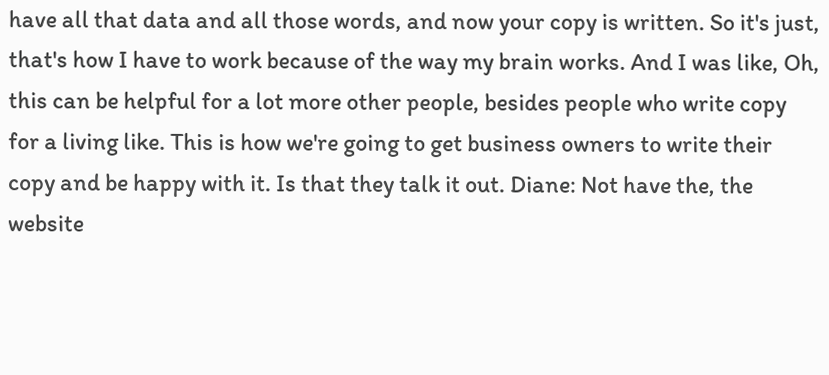have all that data and all those words, and now your copy is written. So it's just, that's how I have to work because of the way my brain works. And I was like, Oh, this can be helpful for a lot more other people, besides people who write copy for a living like. This is how we're going to get business owners to write their copy and be happy with it. Is that they talk it out. Diane: Not have the, the website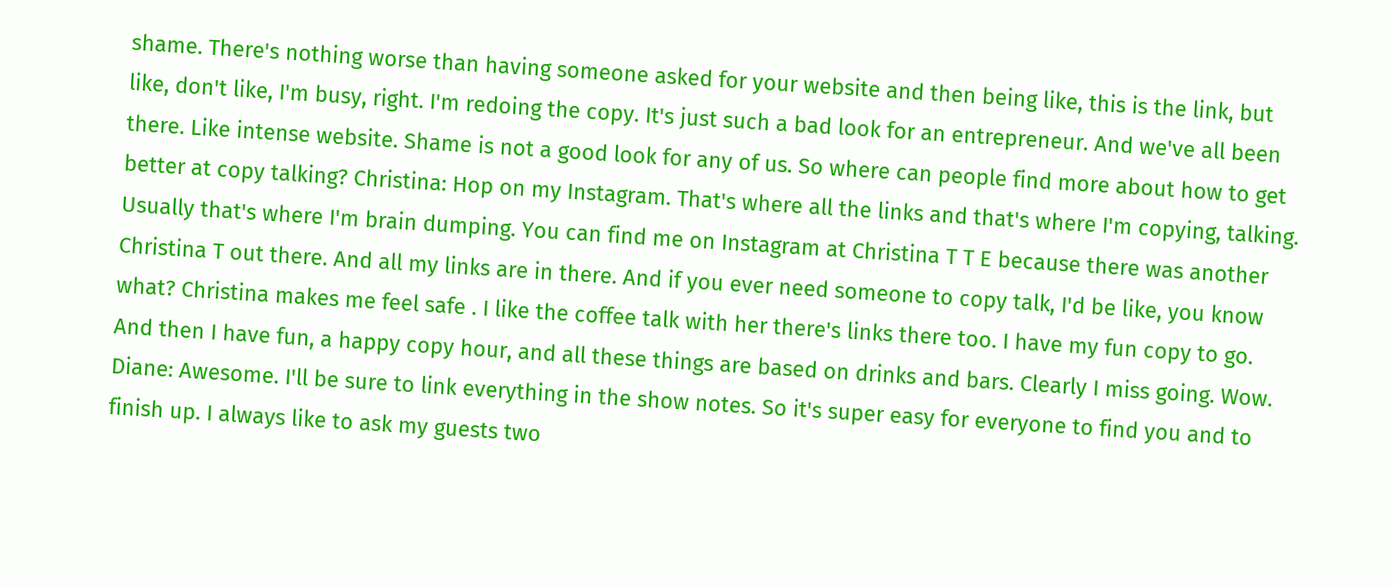shame. There's nothing worse than having someone asked for your website and then being like, this is the link, but like, don't like, I'm busy, right. I'm redoing the copy. It's just such a bad look for an entrepreneur. And we've all been there. Like intense website. Shame is not a good look for any of us. So where can people find more about how to get better at copy talking? Christina: Hop on my Instagram. That's where all the links and that's where I'm copying, talking. Usually that's where I'm brain dumping. You can find me on Instagram at Christina T T E because there was another Christina T out there. And all my links are in there. And if you ever need someone to copy talk, I'd be like, you know what? Christina makes me feel safe . I like the coffee talk with her there's links there too. I have my fun copy to go. And then I have fun, a happy copy hour, and all these things are based on drinks and bars. Clearly I miss going. Wow. Diane: Awesome. I'll be sure to link everything in the show notes. So it's super easy for everyone to find you and to finish up. I always like to ask my guests two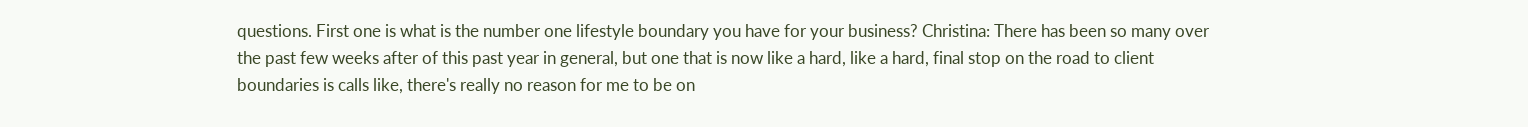questions. First one is what is the number one lifestyle boundary you have for your business? Christina: There has been so many over the past few weeks after of this past year in general, but one that is now like a hard, like a hard, final stop on the road to client boundaries is calls like, there's really no reason for me to be on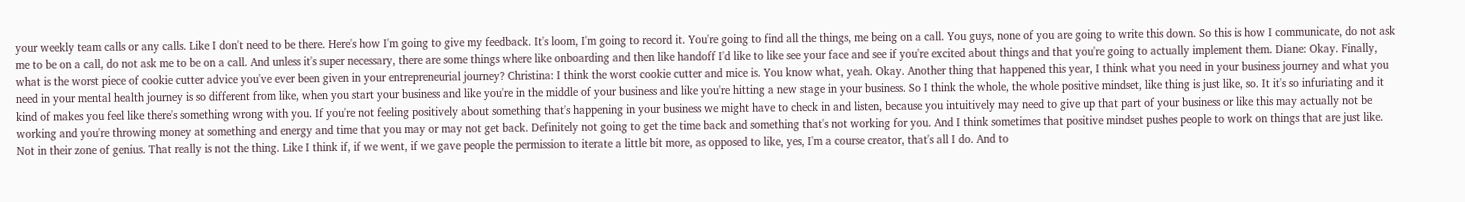your weekly team calls or any calls. Like I don't need to be there. Here's how I'm going to give my feedback. It's loom, I'm going to record it. You're going to find all the things, me being on a call. You guys, none of you are going to write this down. So this is how I communicate, do not ask me to be on a call, do not ask me to be on a call. And unless it's super necessary, there are some things where like onboarding and then like handoff I'd like to like see your face and see if you're excited about things and that you're going to actually implement them. Diane: Okay. Finally, what is the worst piece of cookie cutter advice you've ever been given in your entrepreneurial journey? Christina: I think the worst cookie cutter and mice is. You know what, yeah. Okay. Another thing that happened this year, I think what you need in your business journey and what you need in your mental health journey is so different from like, when you start your business and like you're in the middle of your business and like you're hitting a new stage in your business. So I think the whole, the whole positive mindset, like thing is just like, so. It it's so infuriating and it kind of makes you feel like there's something wrong with you. If you're not feeling positively about something that's happening in your business we might have to check in and listen, because you intuitively may need to give up that part of your business or like this may actually not be working and you're throwing money at something and energy and time that you may or may not get back. Definitely not going to get the time back and something that's not working for you. And I think sometimes that positive mindset pushes people to work on things that are just like. Not in their zone of genius. That really is not the thing. Like I think if, if we went, if we gave people the permission to iterate a little bit more, as opposed to like, yes, I'm a course creator, that's all I do. And to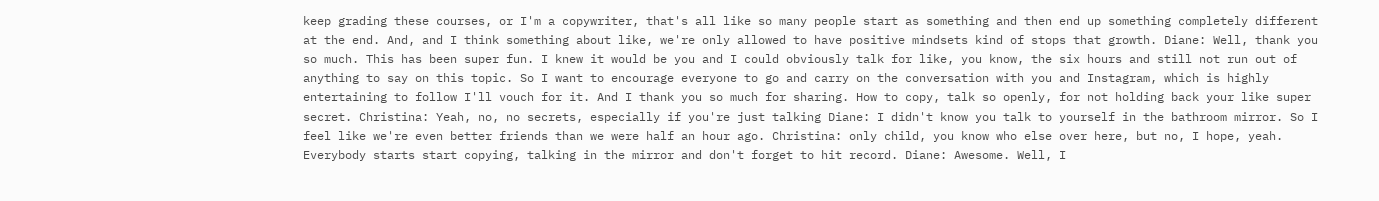keep grading these courses, or I'm a copywriter, that's all like so many people start as something and then end up something completely different at the end. And, and I think something about like, we're only allowed to have positive mindsets kind of stops that growth. Diane: Well, thank you so much. This has been super fun. I knew it would be you and I could obviously talk for like, you know, the six hours and still not run out of anything to say on this topic. So I want to encourage everyone to go and carry on the conversation with you and Instagram, which is highly entertaining to follow I'll vouch for it. And I thank you so much for sharing. How to copy, talk so openly, for not holding back your like super secret. Christina: Yeah, no, no secrets, especially if you're just talking Diane: I didn't know you talk to yourself in the bathroom mirror. So I feel like we're even better friends than we were half an hour ago. Christina: only child, you know who else over here, but no, I hope, yeah. Everybody starts start copying, talking in the mirror and don't forget to hit record. Diane: Awesome. Well, I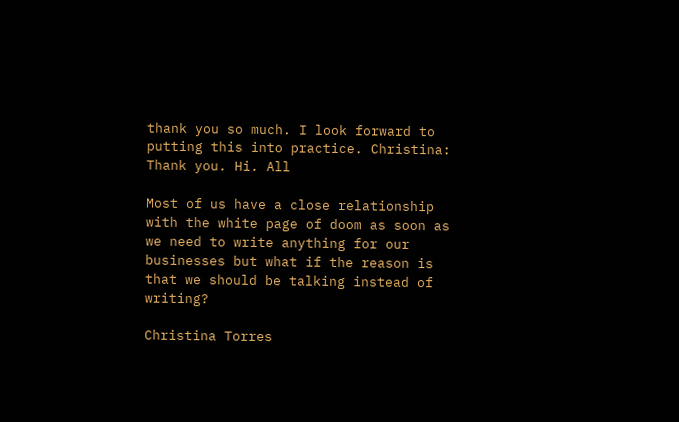thank you so much. I look forward to putting this into practice. Christina: Thank you. Hi. All

Most of us have a close relationship with the white page of doom as soon as we need to write anything for our businesses but what if the reason is that we should be talking instead of writing?

Christina Torres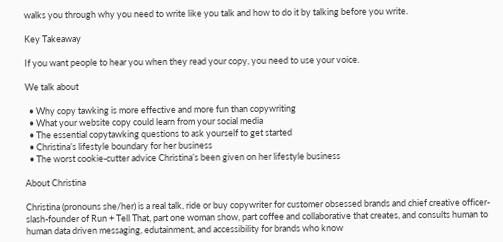walks you through why you need to write like you talk and how to do it by talking before you write.

Key Takeaway

If you want people to hear you when they read your copy, you need to use your voice.

We talk about

  • Why copy tawking is more effective and more fun than copywriting
  • What your website copy could learn from your social media
  • The essential copytawking questions to ask yourself to get started
  • Christina’s lifestyle boundary for her business
  • The worst cookie-cutter advice Christina’s been given on her lifestyle business

About Christina

Christina (pronouns she/her) is a real talk, ride or buy copywriter for customer obsessed brands and chief creative officer-slash-founder of Run + Tell That, part one woman show, part coffee and collaborative that creates, and consults human to human data driven messaging, edutainment, and accessibility for brands who know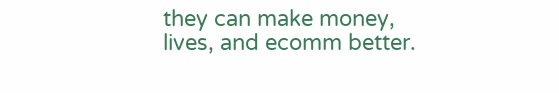they can make money, lives, and ecomm better.